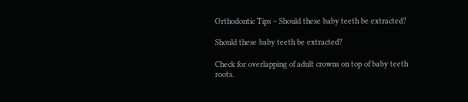Orthodontic Tips – Should these baby teeth be extracted?

Should these baby teeth be extracted?

Check for overlapping of adult crowns on top of baby teeth roots.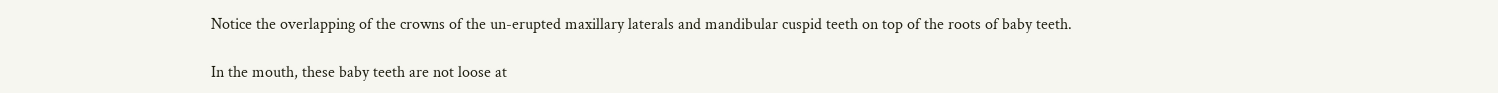Notice the overlapping of the crowns of the un-erupted maxillary laterals and mandibular cuspid teeth on top of the roots of baby teeth.

In the mouth, these baby teeth are not loose at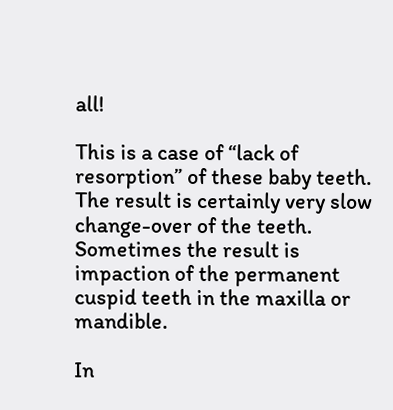all!

This is a case of “lack of resorption” of these baby teeth. The result is certainly very slow change-over of the teeth. Sometimes the result is impaction of the permanent cuspid teeth in the maxilla or mandible.

In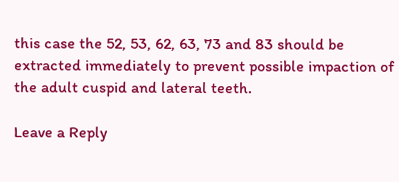this case the 52, 53, 62, 63, 73 and 83 should be extracted immediately to prevent possible impaction of the adult cuspid and lateral teeth.

Leave a Reply